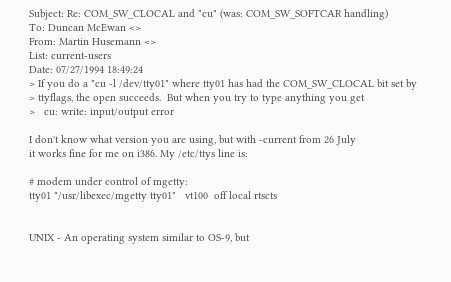Subject: Re: COM_SW_CLOCAL and "cu" (was: COM_SW_SOFTCAR handling)
To: Duncan McEwan <>
From: Martin Husemann <>
List: current-users
Date: 07/27/1994 18:49:24
> If you do a "cu -l /dev/tty01" where tty01 has had the COM_SW_CLOCAL bit set by
> ttyflags, the open succeeds.  But when you try to type anything you get
>   cu: write: input/output error

I don't know what version you are using, but with -current from 26 July
it works fine for me on i386. My /etc/ttys line is:

# modem under control of mgetty:
tty01 "/usr/libexec/mgetty tty01"   vt100  off local rtscts


UNIX - An operating system similar to OS-9, but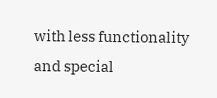with less functionality
and special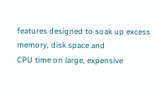features designed to soak up excess memory, disk space and
CPU time on large, expensive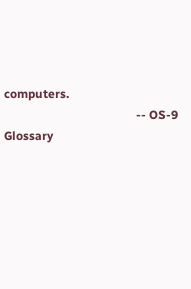computers.
                                            -- OS-9 Glossary